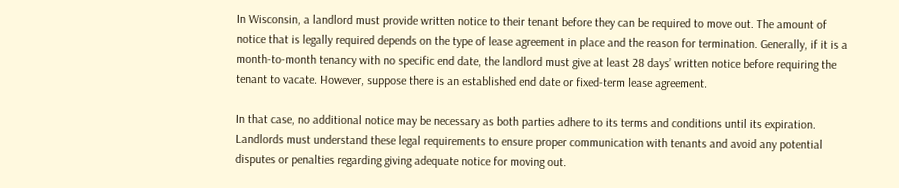In Wisconsin, a landlord must provide written notice to their tenant before they can be required to move out. The amount of notice that is legally required depends on the type of lease agreement in place and the reason for termination. Generally, if it is a month-to-month tenancy with no specific end date, the landlord must give at least 28 days’ written notice before requiring the tenant to vacate. However, suppose there is an established end date or fixed-term lease agreement.

In that case, no additional notice may be necessary as both parties adhere to its terms and conditions until its expiration. Landlords must understand these legal requirements to ensure proper communication with tenants and avoid any potential disputes or penalties regarding giving adequate notice for moving out.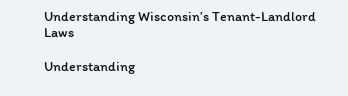Understanding Wisconsin’s Tenant-Landlord Laws

Understanding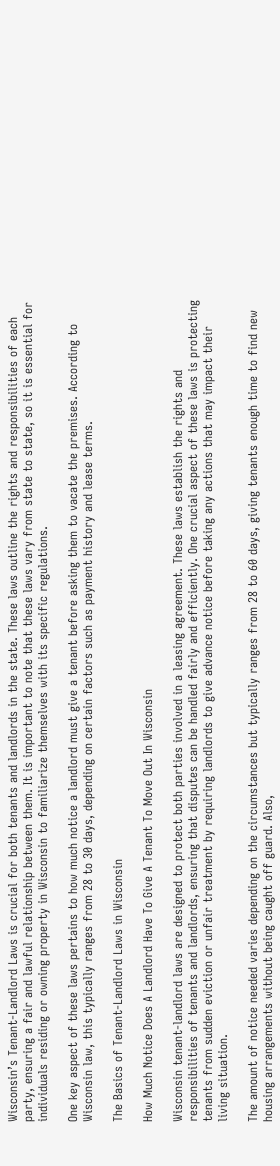Wisconsin’s Tenant-Landlord Laws is crucial for both tenants and landlords in the state. These laws outline the rights and responsibilities of each party, ensuring a fair and lawful relationship between them. It is important to note that these laws vary from state to state, so it is essential for individuals residing or owning property in Wisconsin to familiarize themselves with its specific regulations.

One key aspect of these laws pertains to how much notice a landlord must give a tenant before asking them to vacate the premises. According to Wisconsin law, this typically ranges from 28 to 30 days, depending on certain factors such as payment history and lease terms.

The Basics of Tenant-Landlord Laws in Wisconsin

How Much Notice Does A Landlord Have To Give A Tenant To Move Out In Wisconsin

Wisconsin tenant-landlord laws are designed to protect both parties involved in a leasing agreement. These laws establish the rights and responsibilities of tenants and landlords, ensuring that disputes can be handled fairly and efficiently. One crucial aspect of these laws is protecting tenants from sudden eviction or unfair treatment by requiring landlords to give advance notice before taking any actions that may impact their living situation.

The amount of notice needed varies depending on the circumstances but typically ranges from 28 to 60 days, giving tenants enough time to find new housing arrangements without being caught off guard. Also,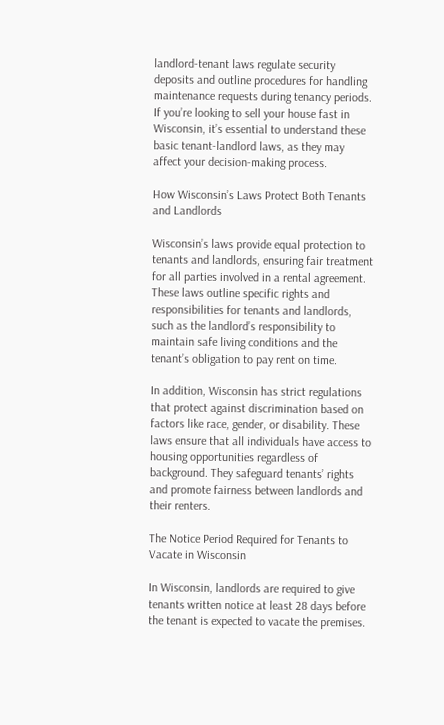landlord-tenant laws regulate security deposits and outline procedures for handling maintenance requests during tenancy periods. If you’re looking to sell your house fast in Wisconsin, it’s essential to understand these basic tenant-landlord laws, as they may affect your decision-making process.

How Wisconsin’s Laws Protect Both Tenants and Landlords

Wisconsin’s laws provide equal protection to tenants and landlords, ensuring fair treatment for all parties involved in a rental agreement. These laws outline specific rights and responsibilities for tenants and landlords, such as the landlord’s responsibility to maintain safe living conditions and the tenant’s obligation to pay rent on time.

In addition, Wisconsin has strict regulations that protect against discrimination based on factors like race, gender, or disability. These laws ensure that all individuals have access to housing opportunities regardless of background. They safeguard tenants’ rights and promote fairness between landlords and their renters.

The Notice Period Required for Tenants to Vacate in Wisconsin

In Wisconsin, landlords are required to give tenants written notice at least 28 days before the tenant is expected to vacate the premises.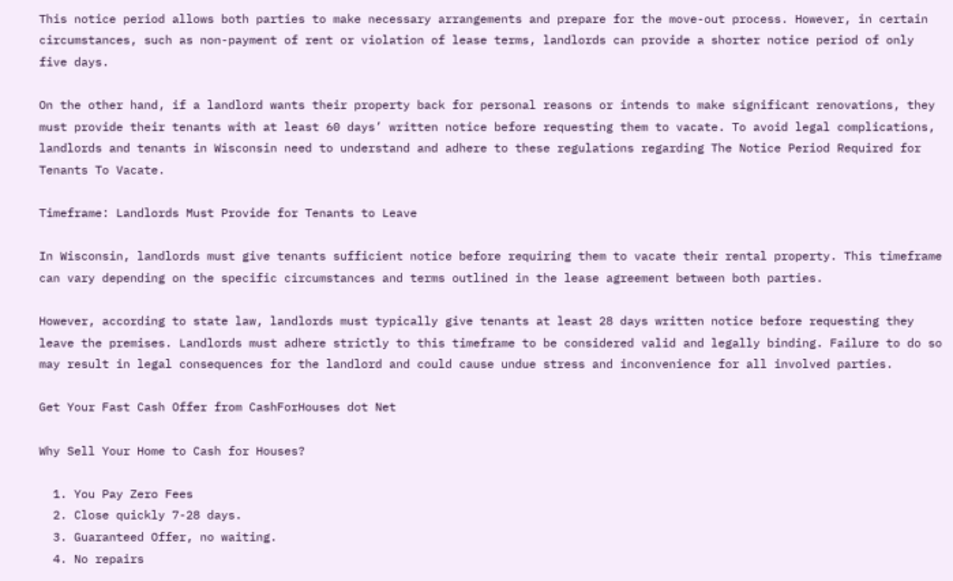This notice period allows both parties to make necessary arrangements and prepare for the move-out process. However, in certain circumstances, such as non-payment of rent or violation of lease terms, landlords can provide a shorter notice period of only five days.

On the other hand, if a landlord wants their property back for personal reasons or intends to make significant renovations, they must provide their tenants with at least 60 days’ written notice before requesting them to vacate. To avoid legal complications, landlords and tenants in Wisconsin need to understand and adhere to these regulations regarding The Notice Period Required for Tenants To Vacate.

Timeframe: Landlords Must Provide for Tenants to Leave

In Wisconsin, landlords must give tenants sufficient notice before requiring them to vacate their rental property. This timeframe can vary depending on the specific circumstances and terms outlined in the lease agreement between both parties.

However, according to state law, landlords must typically give tenants at least 28 days written notice before requesting they leave the premises. Landlords must adhere strictly to this timeframe to be considered valid and legally binding. Failure to do so may result in legal consequences for the landlord and could cause undue stress and inconvenience for all involved parties.

Get Your Fast Cash Offer from CashForHouses dot Net

Why Sell Your Home to Cash for Houses?

  1. You Pay Zero Fees
  2. Close quickly 7-28 days.
  3. Guaranteed Offer, no waiting.
  4. No repairs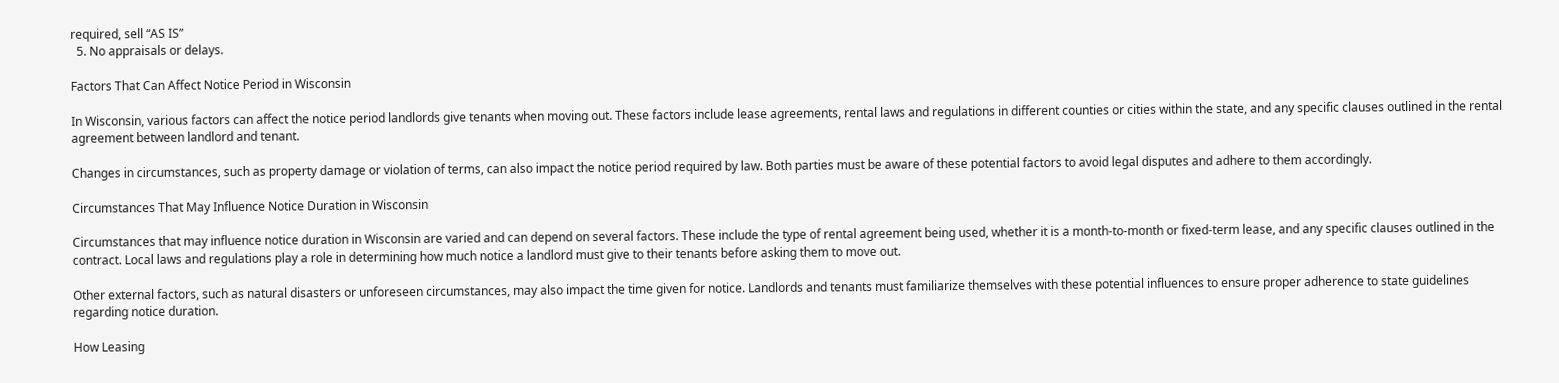required, sell “AS IS”
  5. No appraisals or delays.

Factors That Can Affect Notice Period in Wisconsin

In Wisconsin, various factors can affect the notice period landlords give tenants when moving out. These factors include lease agreements, rental laws and regulations in different counties or cities within the state, and any specific clauses outlined in the rental agreement between landlord and tenant.

Changes in circumstances, such as property damage or violation of terms, can also impact the notice period required by law. Both parties must be aware of these potential factors to avoid legal disputes and adhere to them accordingly.

Circumstances That May Influence Notice Duration in Wisconsin

Circumstances that may influence notice duration in Wisconsin are varied and can depend on several factors. These include the type of rental agreement being used, whether it is a month-to-month or fixed-term lease, and any specific clauses outlined in the contract. Local laws and regulations play a role in determining how much notice a landlord must give to their tenants before asking them to move out.

Other external factors, such as natural disasters or unforeseen circumstances, may also impact the time given for notice. Landlords and tenants must familiarize themselves with these potential influences to ensure proper adherence to state guidelines regarding notice duration.

How Leasing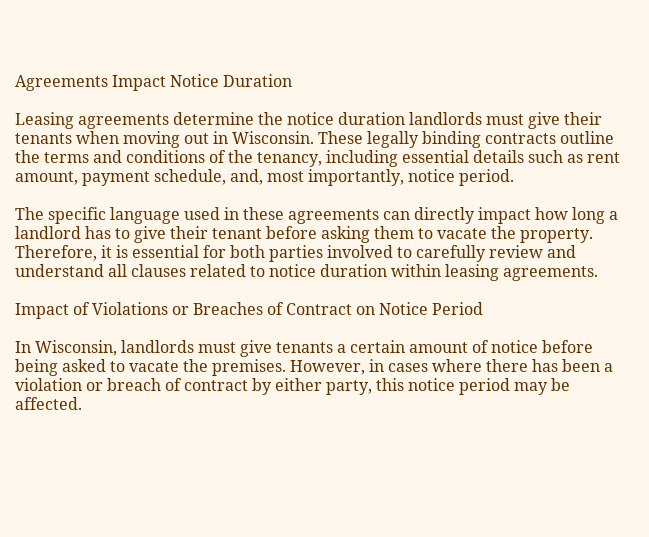Agreements Impact Notice Duration

Leasing agreements determine the notice duration landlords must give their tenants when moving out in Wisconsin. These legally binding contracts outline the terms and conditions of the tenancy, including essential details such as rent amount, payment schedule, and, most importantly, notice period.

The specific language used in these agreements can directly impact how long a landlord has to give their tenant before asking them to vacate the property. Therefore, it is essential for both parties involved to carefully review and understand all clauses related to notice duration within leasing agreements.

Impact of Violations or Breaches of Contract on Notice Period

In Wisconsin, landlords must give tenants a certain amount of notice before being asked to vacate the premises. However, in cases where there has been a violation or breach of contract by either party, this notice period may be affected.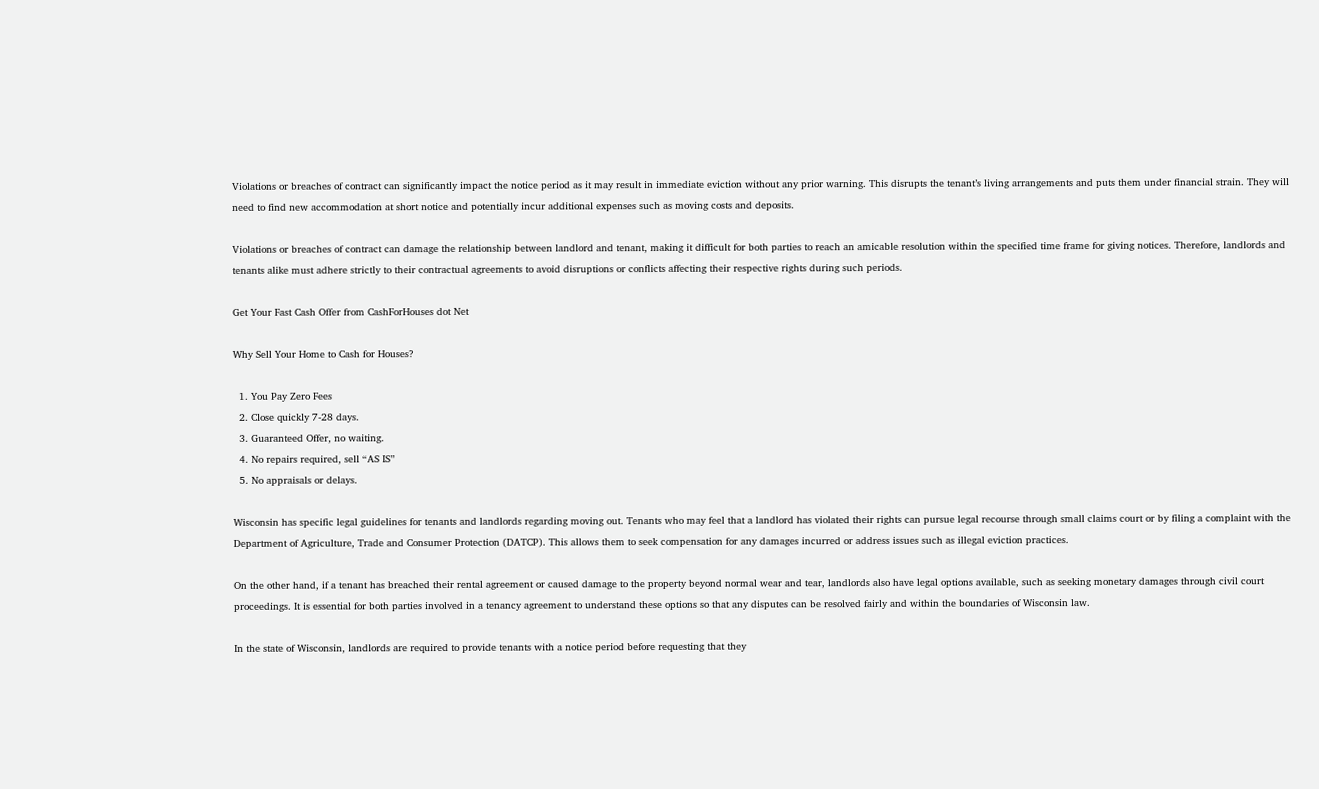Violations or breaches of contract can significantly impact the notice period as it may result in immediate eviction without any prior warning. This disrupts the tenant’s living arrangements and puts them under financial strain. They will need to find new accommodation at short notice and potentially incur additional expenses such as moving costs and deposits.

Violations or breaches of contract can damage the relationship between landlord and tenant, making it difficult for both parties to reach an amicable resolution within the specified time frame for giving notices. Therefore, landlords and tenants alike must adhere strictly to their contractual agreements to avoid disruptions or conflicts affecting their respective rights during such periods.

Get Your Fast Cash Offer from CashForHouses dot Net

Why Sell Your Home to Cash for Houses?

  1. You Pay Zero Fees
  2. Close quickly 7-28 days.
  3. Guaranteed Offer, no waiting.
  4. No repairs required, sell “AS IS”
  5. No appraisals or delays.

Wisconsin has specific legal guidelines for tenants and landlords regarding moving out. Tenants who may feel that a landlord has violated their rights can pursue legal recourse through small claims court or by filing a complaint with the Department of Agriculture, Trade and Consumer Protection (DATCP). This allows them to seek compensation for any damages incurred or address issues such as illegal eviction practices.

On the other hand, if a tenant has breached their rental agreement or caused damage to the property beyond normal wear and tear, landlords also have legal options available, such as seeking monetary damages through civil court proceedings. It is essential for both parties involved in a tenancy agreement to understand these options so that any disputes can be resolved fairly and within the boundaries of Wisconsin law.

In the state of Wisconsin, landlords are required to provide tenants with a notice period before requesting that they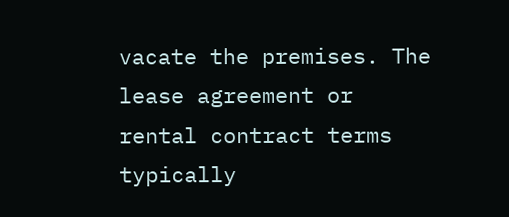vacate the premises. The lease agreement or rental contract terms typically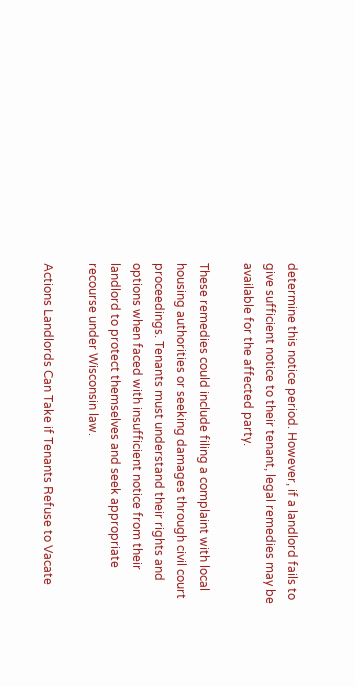determine this notice period. However, if a landlord fails to give sufficient notice to their tenant, legal remedies may be available for the affected party.

These remedies could include filing a complaint with local housing authorities or seeking damages through civil court proceedings. Tenants must understand their rights and options when faced with insufficient notice from their landlord to protect themselves and seek appropriate recourse under Wisconsin law.

Actions Landlords Can Take if Tenants Refuse to Vacate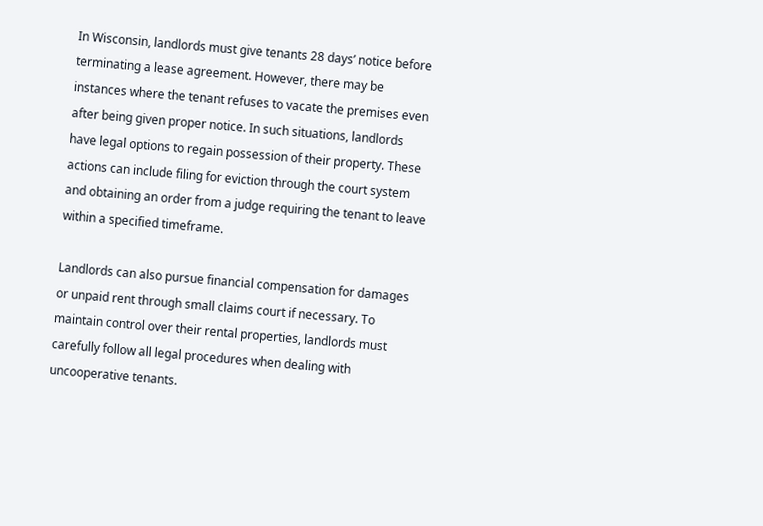In Wisconsin, landlords must give tenants 28 days’ notice before terminating a lease agreement. However, there may be instances where the tenant refuses to vacate the premises even after being given proper notice. In such situations, landlords have legal options to regain possession of their property. These actions can include filing for eviction through the court system and obtaining an order from a judge requiring the tenant to leave within a specified timeframe.

Landlords can also pursue financial compensation for damages or unpaid rent through small claims court if necessary. To maintain control over their rental properties, landlords must carefully follow all legal procedures when dealing with uncooperative tenants.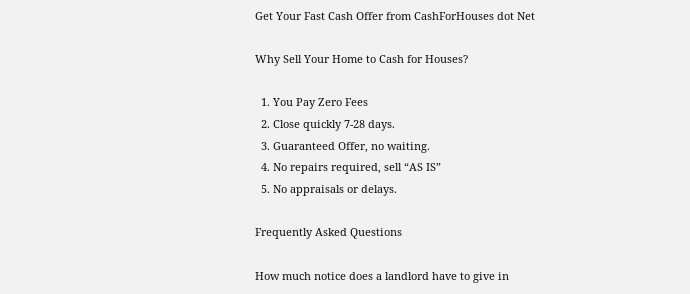Get Your Fast Cash Offer from CashForHouses dot Net

Why Sell Your Home to Cash for Houses?

  1. You Pay Zero Fees
  2. Close quickly 7-28 days.
  3. Guaranteed Offer, no waiting.
  4. No repairs required, sell “AS IS”
  5. No appraisals or delays.

Frequently Asked Questions

How much notice does a landlord have to give in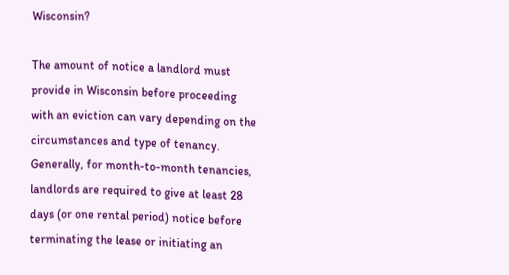Wisconsin?

The amount of notice a landlord must provide in Wisconsin before proceeding with an eviction can vary depending on the circumstances and type of tenancy. Generally, for month-to-month tenancies, landlords are required to give at least 28 days (or one rental period) notice before terminating the lease or initiating an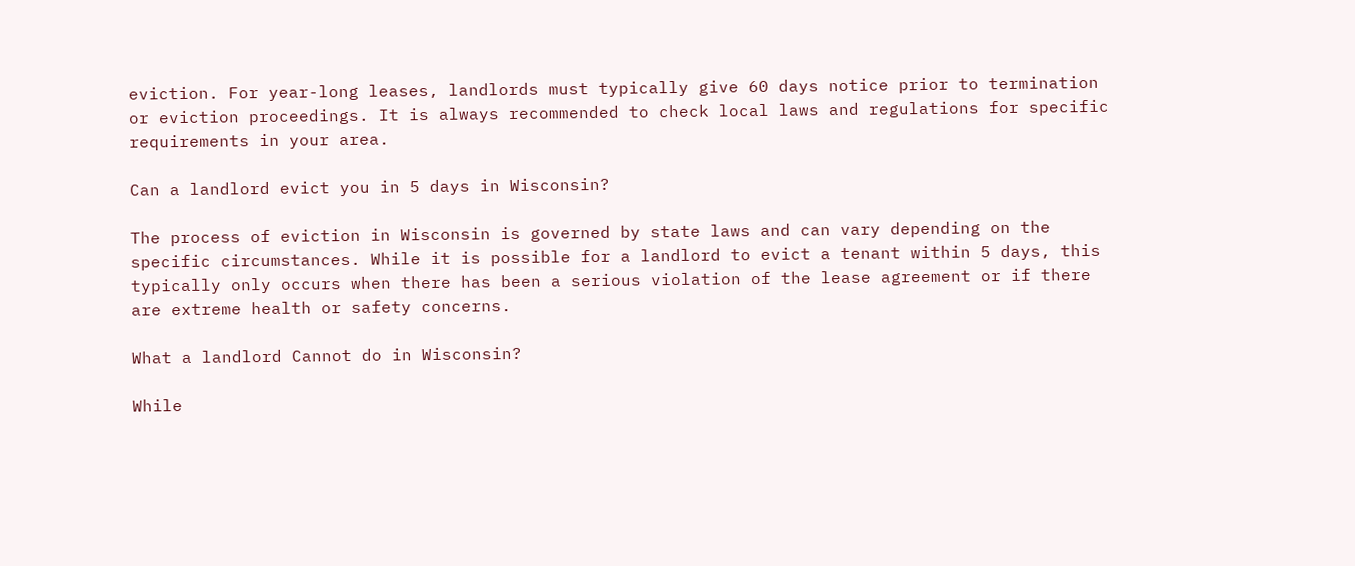eviction. For year-long leases, landlords must typically give 60 days notice prior to termination or eviction proceedings. It is always recommended to check local laws and regulations for specific requirements in your area.

Can a landlord evict you in 5 days in Wisconsin?

The process of eviction in Wisconsin is governed by state laws and can vary depending on the specific circumstances. While it is possible for a landlord to evict a tenant within 5 days, this typically only occurs when there has been a serious violation of the lease agreement or if there are extreme health or safety concerns.

What a landlord Cannot do in Wisconsin?

While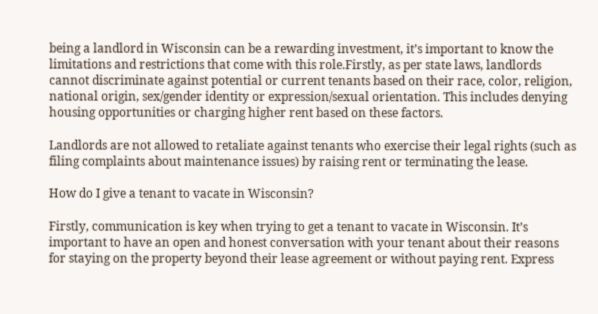being a landlord in Wisconsin can be a rewarding investment, it’s important to know the limitations and restrictions that come with this role.Firstly, as per state laws, landlords cannot discriminate against potential or current tenants based on their race, color, religion, national origin, sex/gender identity or expression/sexual orientation. This includes denying housing opportunities or charging higher rent based on these factors.

Landlords are not allowed to retaliate against tenants who exercise their legal rights (such as filing complaints about maintenance issues) by raising rent or terminating the lease.

How do I give a tenant to vacate in Wisconsin?

Firstly, communication is key when trying to get a tenant to vacate in Wisconsin. It’s important to have an open and honest conversation with your tenant about their reasons for staying on the property beyond their lease agreement or without paying rent. Express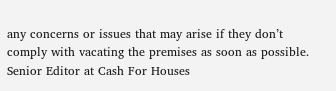any concerns or issues that may arise if they don’t comply with vacating the premises as soon as possible.
Senior Editor at Cash For Houses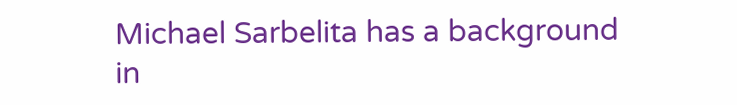Michael Sarbelita has a background in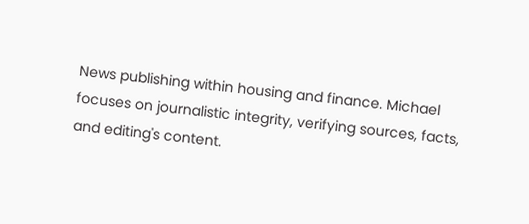News publishing within housing and finance. Michael focuses on journalistic integrity, verifying sources, facts, and editing's content.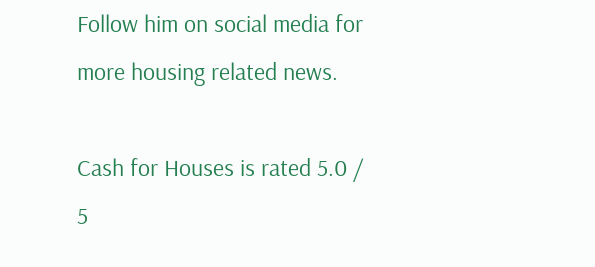Follow him on social media for more housing related news.

Cash for Houses is rated 5.0 / 5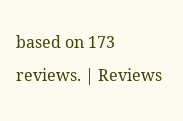based on 173 reviews. | Reviews